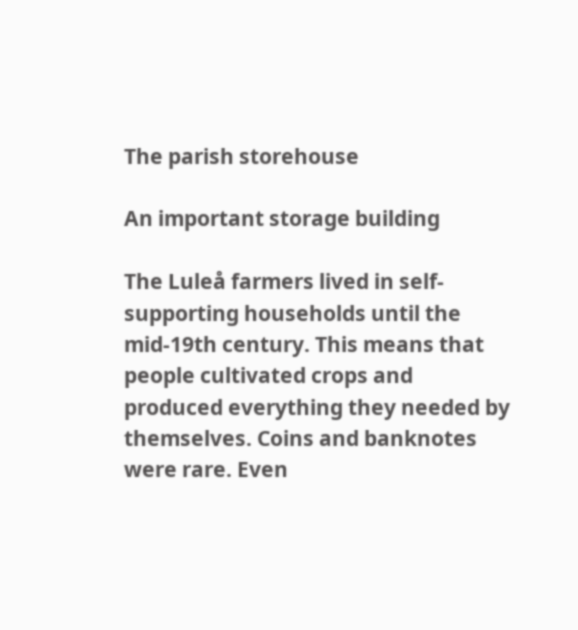The parish storehouse

An important storage building

The Luleå farmers lived in self-supporting households until the mid-19th century. This means that people cultivated crops and produced everything they needed by themselves. Coins and banknotes were rare. Even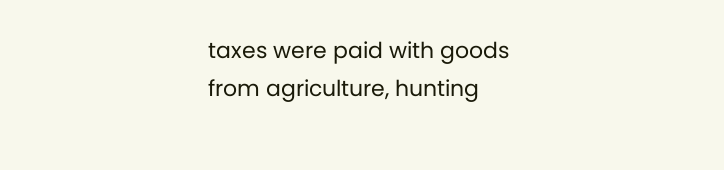taxes were paid with goods from agriculture, hunting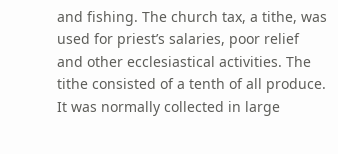and fishing. The church tax, a tithe, was used for priest’s salaries, poor relief and other ecclesiastical activities. The tithe consisted of a tenth of all produce. It was normally collected in large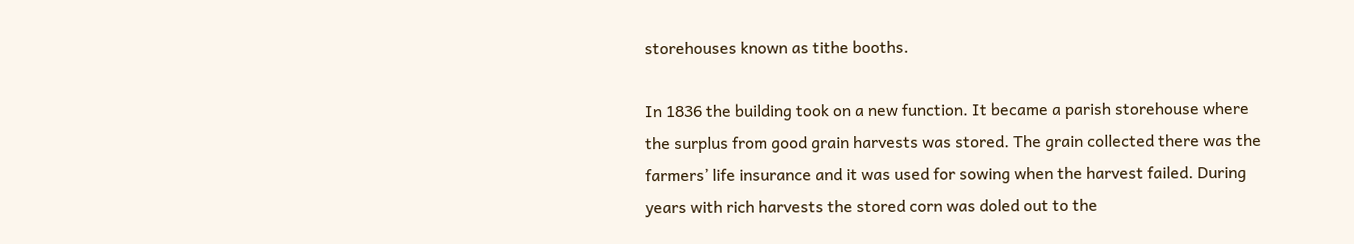storehouses known as tithe booths.

In 1836 the building took on a new function. It became a parish storehouse where the surplus from good grain harvests was stored. The grain collected there was the farmers’ life insurance and it was used for sowing when the harvest failed. During years with rich harvests the stored corn was doled out to the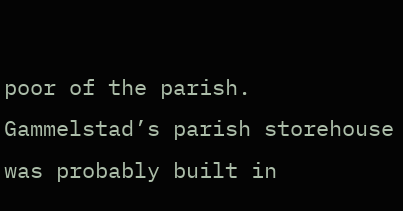poor of the parish. Gammelstad’s parish storehouse was probably built in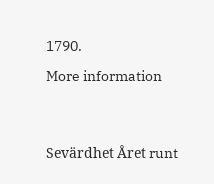1790.

More information




Sevärdhet Året runt